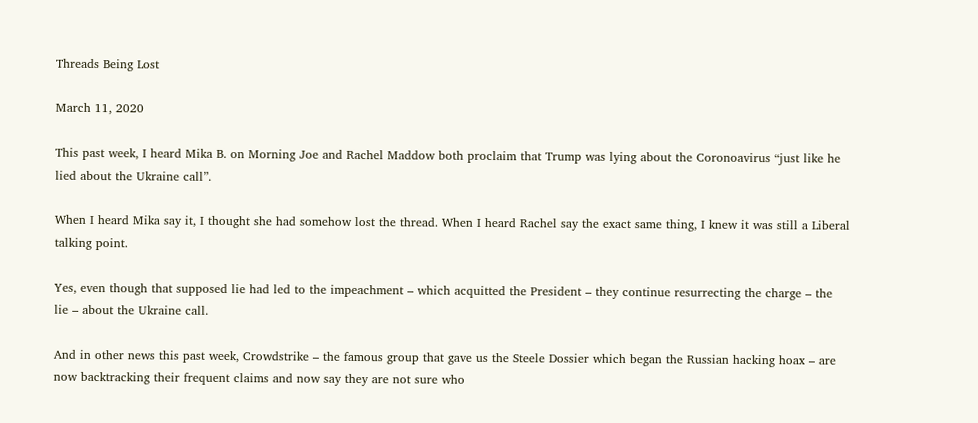Threads Being Lost

March 11, 2020

This past week, I heard Mika B. on Morning Joe and Rachel Maddow both proclaim that Trump was lying about the Coronoavirus “just like he lied about the Ukraine call”.

When I heard Mika say it, I thought she had somehow lost the thread. When I heard Rachel say the exact same thing, I knew it was still a Liberal talking point.

Yes, even though that supposed lie had led to the impeachment – which acquitted the President – they continue resurrecting the charge – the lie – about the Ukraine call.

And in other news this past week, Crowdstrike – the famous group that gave us the Steele Dossier which began the Russian hacking hoax – are now backtracking their frequent claims and now say they are not sure who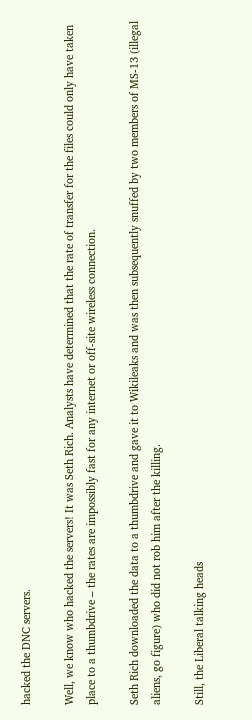hacked the DNC servers.

Well, we know who hacked the servers! It was Seth Rich. Analysts have determined that the rate of transfer for the files could only have taken place to a thumbdrive – the rates are impossibly fast for any internet or off-site wireless connection.

Seth Rich downloaded the data to a thumbdrive and gave it to Wikileaks and was then subsequently snuffed by two members of MS-13 (illegal aliens, go figure) who did not rob him after the killing.

Still, the Liberal talking heads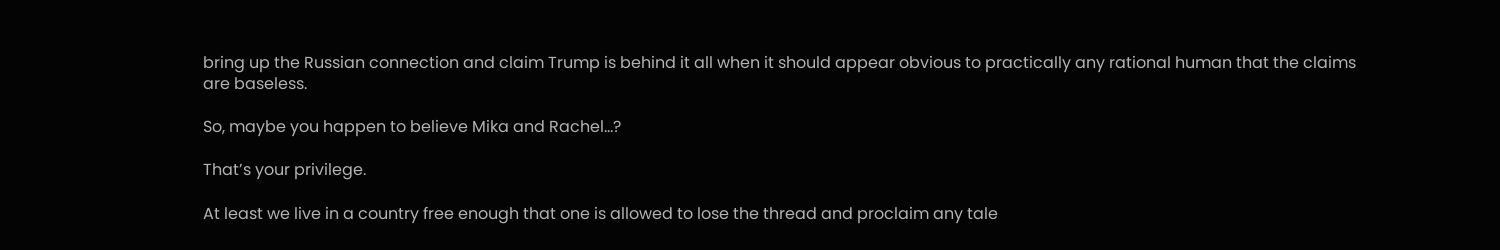bring up the Russian connection and claim Trump is behind it all when it should appear obvious to practically any rational human that the claims are baseless.

So, maybe you happen to believe Mika and Rachel…?

That’s your privilege.

At least we live in a country free enough that one is allowed to lose the thread and proclaim any tale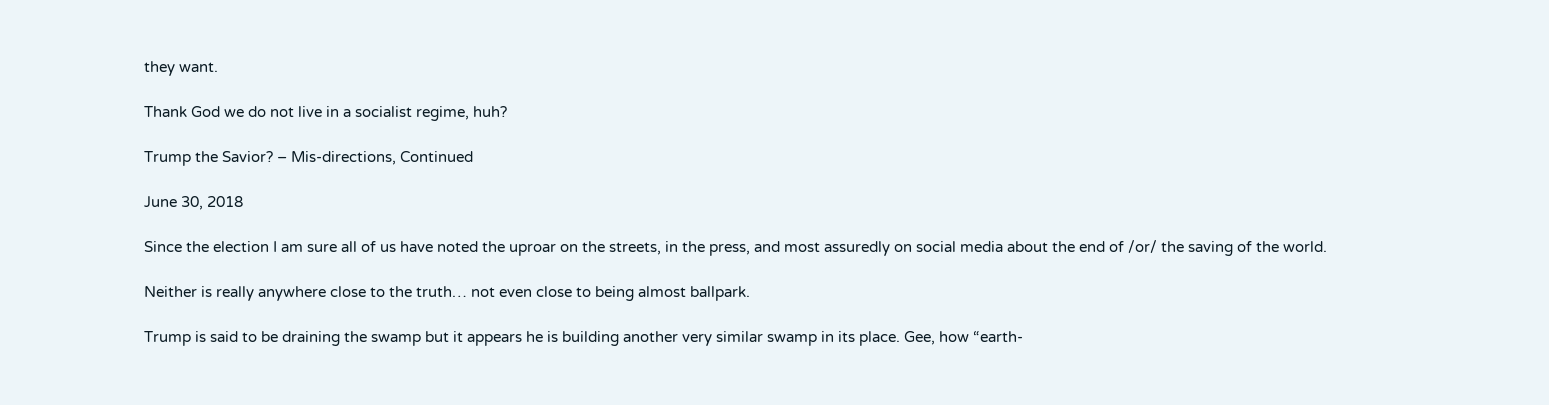they want.

Thank God we do not live in a socialist regime, huh?

Trump the Savior? – Mis-directions, Continued

June 30, 2018

Since the election I am sure all of us have noted the uproar on the streets, in the press, and most assuredly on social media about the end of /or/ the saving of the world.

Neither is really anywhere close to the truth… not even close to being almost ballpark.

Trump is said to be draining the swamp but it appears he is building another very similar swamp in its place. Gee, how “earth-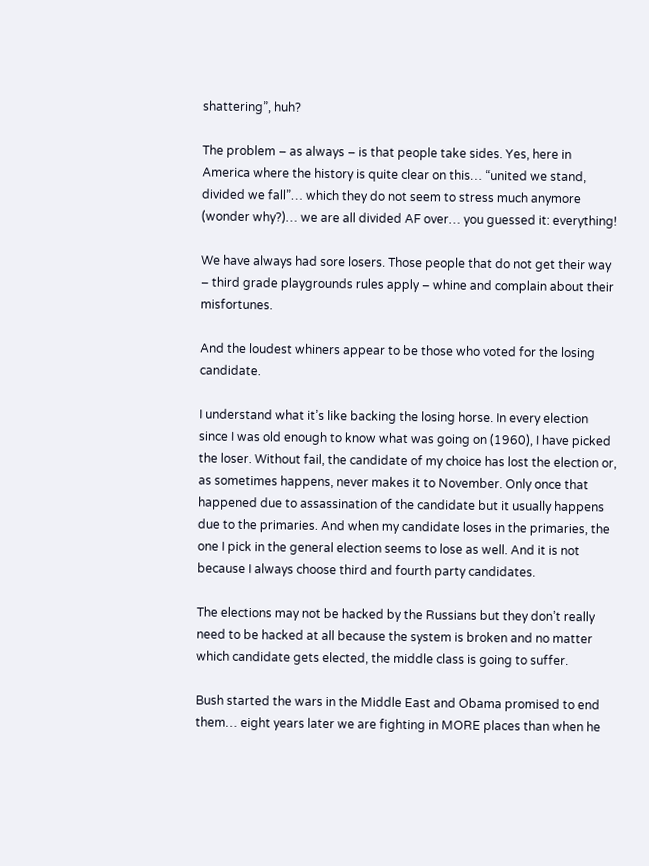shattering”, huh?

The problem – as always – is that people take sides. Yes, here in America where the history is quite clear on this… “united we stand, divided we fall”… which they do not seem to stress much anymore (wonder why?)… we are all divided AF over… you guessed it: everything!

We have always had sore losers. Those people that do not get their way – third grade playgrounds rules apply – whine and complain about their misfortunes.

And the loudest whiners appear to be those who voted for the losing candidate.

I understand what it’s like backing the losing horse. In every election since I was old enough to know what was going on (1960), I have picked the loser. Without fail, the candidate of my choice has lost the election or, as sometimes happens, never makes it to November. Only once that happened due to assassination of the candidate but it usually happens due to the primaries. And when my candidate loses in the primaries, the one I pick in the general election seems to lose as well. And it is not because I always choose third and fourth party candidates.

The elections may not be hacked by the Russians but they don’t really need to be hacked at all because the system is broken and no matter which candidate gets elected, the middle class is going to suffer.

Bush started the wars in the Middle East and Obama promised to end them… eight years later we are fighting in MORE places than when he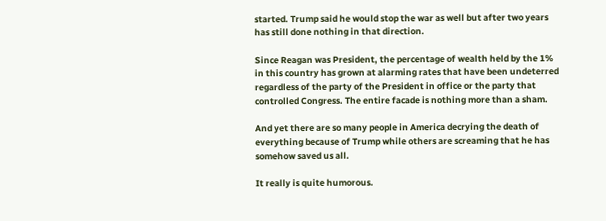started. Trump said he would stop the war as well but after two years has still done nothing in that direction.

Since Reagan was President, the percentage of wealth held by the 1% in this country has grown at alarming rates that have been undeterred regardless of the party of the President in office or the party that controlled Congress. The entire facade is nothing more than a sham.

And yet there are so many people in America decrying the death of everything because of Trump while others are screaming that he has somehow saved us all.

It really is quite humorous.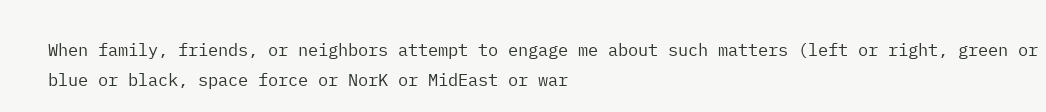When family, friends, or neighbors attempt to engage me about such matters (left or right, green or blue or black, space force or NorK or MidEast or war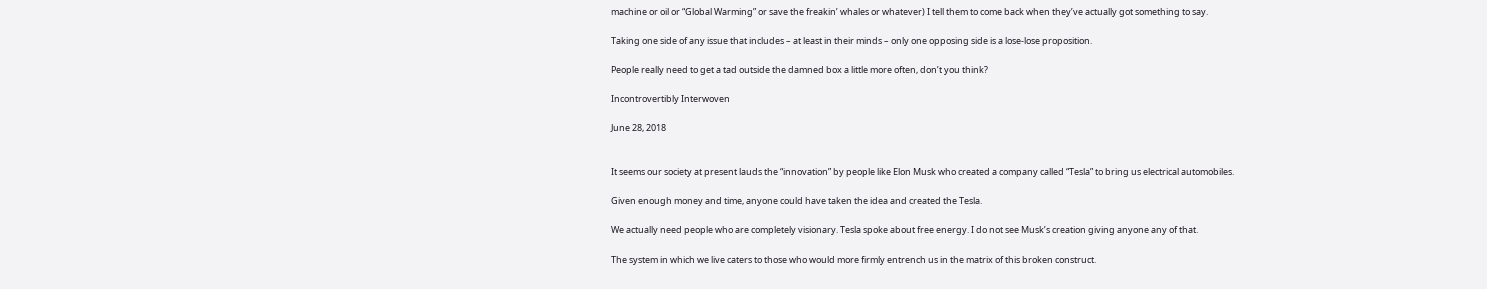machine or oil or “Global Warming” or save the freakin’ whales or whatever) I tell them to come back when they’ve actually got something to say.

Taking one side of any issue that includes – at least in their minds – only one opposing side is a lose-lose proposition.

People really need to get a tad outside the damned box a little more often, don’t you think?

Incontrovertibly Interwoven

June 28, 2018


It seems our society at present lauds the “innovation” by people like Elon Musk who created a company called “Tesla” to bring us electrical automobiles.

Given enough money and time, anyone could have taken the idea and created the Tesla.

We actually need people who are completely visionary. Tesla spoke about free energy. I do not see Musk’s creation giving anyone any of that.

The system in which we live caters to those who would more firmly entrench us in the matrix of this broken construct.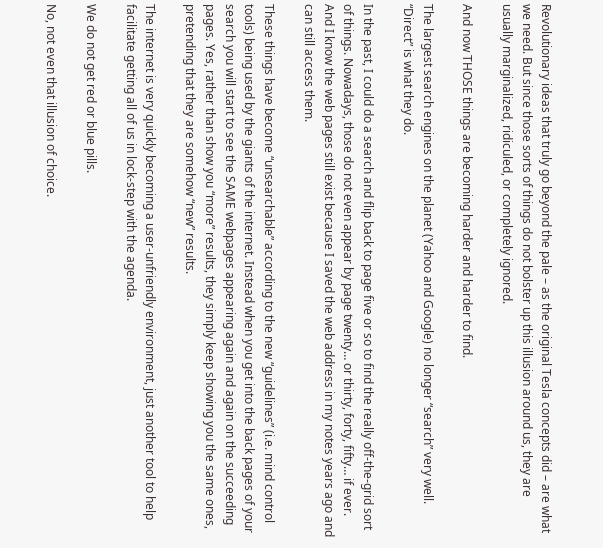Revolutionary ideas that truly go beyond the pale – as the original Tesla concepts did – are what we need. But since those sorts of things do not bolster up this illusion around us, they are usually marginalized, ridiculed, or completely ignored.

And now THOSE things are becoming harder and harder to find.

The largest search engines on the planet (Yahoo and Google) no longer “search” very well. “Direct” is what they do.

In the past, I could do a search and flip back to page five or so to find the really off-the-grid sort of things. Nowadays, those do not even appear by page twenty… or thirty, forty, fifty… if ever. And I know the web pages still exist because I saved the web address in my notes years ago and can still access them.

These things have become “unsearchable” according to the new “guidelines” (i.e. mind control tools) being used by the giants of the internet. Instead when you get into the back pages of your search you will start to see the SAME webpages appearing again and again on the succeeding pages. Yes, rather than show you “more” results, they simply keep showing you the same ones, pretending that they are somehow “new” results.

The internet is very quickly becoming a user-unfriendly environment, just another tool to help facilitate getting all of us in lock-step with the agenda.

We do not get red or blue pills.

No, not even that illusion of choice.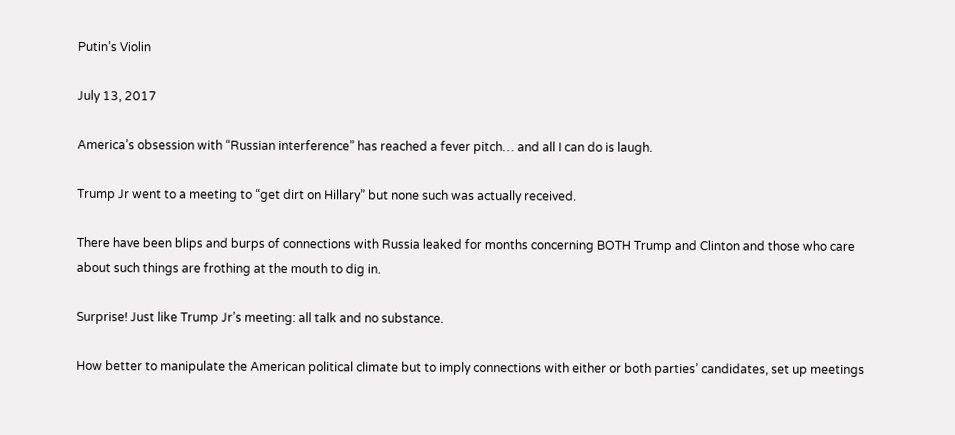Putin’s Violin

July 13, 2017

America’s obsession with “Russian interference” has reached a fever pitch… and all I can do is laugh.

Trump Jr went to a meeting to “get dirt on Hillary” but none such was actually received.

There have been blips and burps of connections with Russia leaked for months concerning BOTH Trump and Clinton and those who care about such things are frothing at the mouth to dig in.

Surprise! Just like Trump Jr’s meeting: all talk and no substance.

How better to manipulate the American political climate but to imply connections with either or both parties’ candidates, set up meetings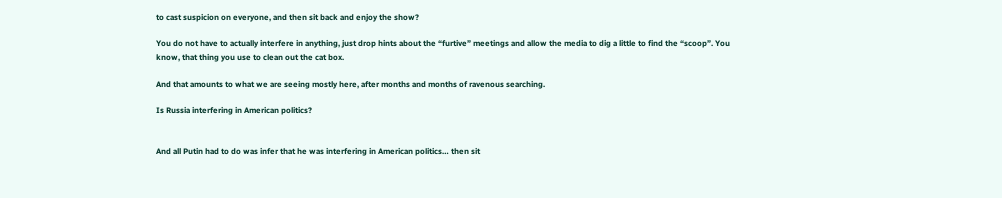to cast suspicion on everyone, and then sit back and enjoy the show?

You do not have to actually interfere in anything, just drop hints about the “furtive” meetings and allow the media to dig a little to find the “scoop”. You know, that thing you use to clean out the cat box.

And that amounts to what we are seeing mostly here, after months and months of ravenous searching.

Is Russia interfering in American politics?


And all Putin had to do was infer that he was interfering in American politics… then sit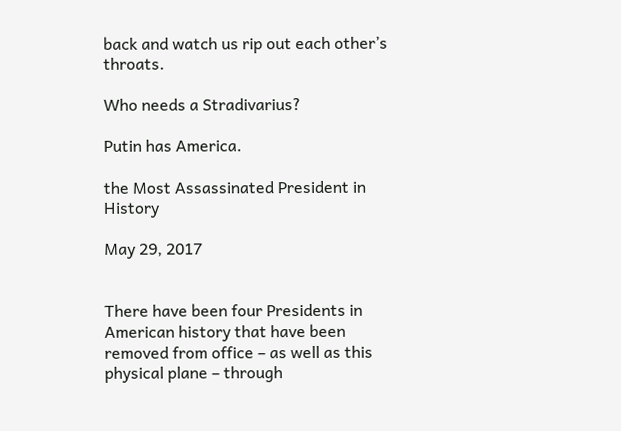back and watch us rip out each other’s throats.

Who needs a Stradivarius?

Putin has America.

the Most Assassinated President in History

May 29, 2017


There have been four Presidents in American history that have been removed from office – as well as this physical plane – through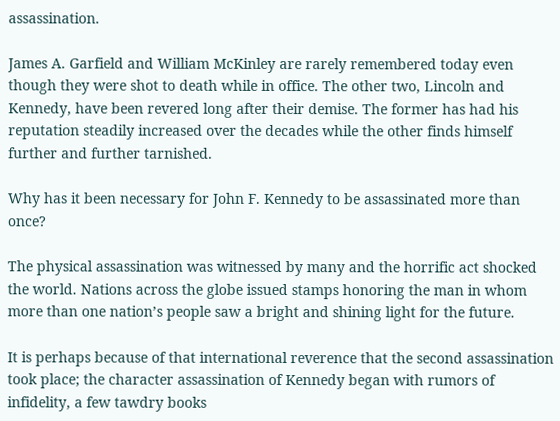assassination.

James A. Garfield and William McKinley are rarely remembered today even though they were shot to death while in office. The other two, Lincoln and Kennedy, have been revered long after their demise. The former has had his reputation steadily increased over the decades while the other finds himself further and further tarnished.

Why has it been necessary for John F. Kennedy to be assassinated more than once?

The physical assassination was witnessed by many and the horrific act shocked the world. Nations across the globe issued stamps honoring the man in whom more than one nation’s people saw a bright and shining light for the future.

It is perhaps because of that international reverence that the second assassination took place; the character assassination of Kennedy began with rumors of infidelity, a few tawdry books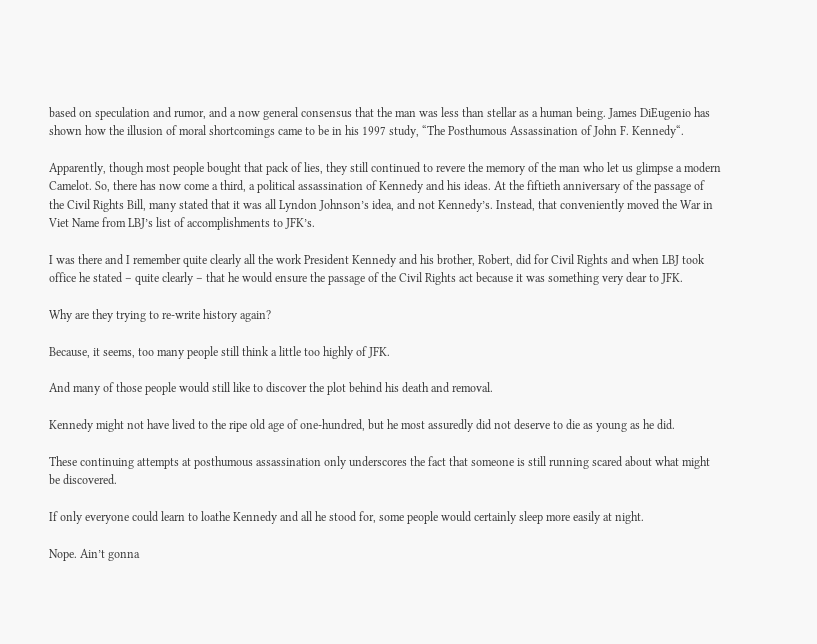based on speculation and rumor, and a now general consensus that the man was less than stellar as a human being. James DiEugenio has shown how the illusion of moral shortcomings came to be in his 1997 study, “The Posthumous Assassination of John F. Kennedy“.

Apparently, though most people bought that pack of lies, they still continued to revere the memory of the man who let us glimpse a modern Camelot. So, there has now come a third, a political assassination of Kennedy and his ideas. At the fiftieth anniversary of the passage of the Civil Rights Bill, many stated that it was all Lyndon Johnson’s idea, and not Kennedy’s. Instead, that conveniently moved the War in Viet Name from LBJ’s list of accomplishments to JFK’s.

I was there and I remember quite clearly all the work President Kennedy and his brother, Robert, did for Civil Rights and when LBJ took office he stated – quite clearly – that he would ensure the passage of the Civil Rights act because it was something very dear to JFK.

Why are they trying to re-write history again?

Because, it seems, too many people still think a little too highly of JFK.

And many of those people would still like to discover the plot behind his death and removal.

Kennedy might not have lived to the ripe old age of one-hundred, but he most assuredly did not deserve to die as young as he did.

These continuing attempts at posthumous assassination only underscores the fact that someone is still running scared about what might be discovered.

If only everyone could learn to loathe Kennedy and all he stood for, some people would certainly sleep more easily at night.

Nope. Ain’t gonna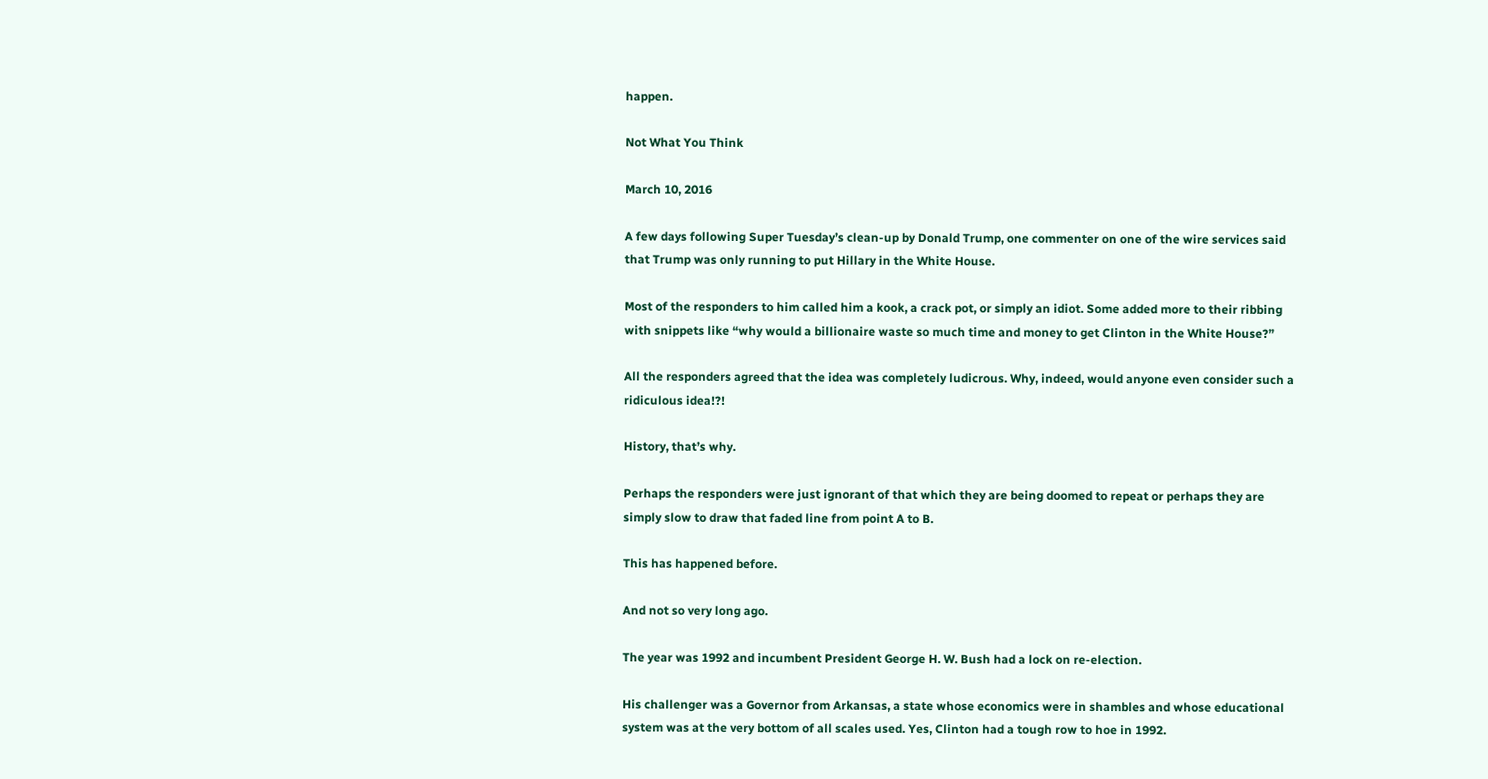happen.

Not What You Think

March 10, 2016

A few days following Super Tuesday’s clean-up by Donald Trump, one commenter on one of the wire services said that Trump was only running to put Hillary in the White House.

Most of the responders to him called him a kook, a crack pot, or simply an idiot. Some added more to their ribbing with snippets like “why would a billionaire waste so much time and money to get Clinton in the White House?”

All the responders agreed that the idea was completely ludicrous. Why, indeed, would anyone even consider such a ridiculous idea!?!

History, that’s why.

Perhaps the responders were just ignorant of that which they are being doomed to repeat or perhaps they are simply slow to draw that faded line from point A to B.

This has happened before.

And not so very long ago.

The year was 1992 and incumbent President George H. W. Bush had a lock on re-election.

His challenger was a Governor from Arkansas, a state whose economics were in shambles and whose educational system was at the very bottom of all scales used. Yes, Clinton had a tough row to hoe in 1992.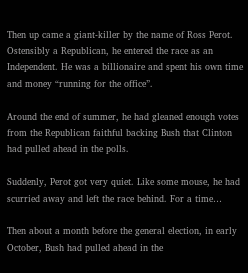Then up came a giant-killer by the name of Ross Perot. Ostensibly a Republican, he entered the race as an Independent. He was a billionaire and spent his own time and money “running for the office”.

Around the end of summer, he had gleaned enough votes from the Republican faithful backing Bush that Clinton had pulled ahead in the polls.

Suddenly, Perot got very quiet. Like some mouse, he had scurried away and left the race behind. For a time…

Then about a month before the general election, in early October, Bush had pulled ahead in the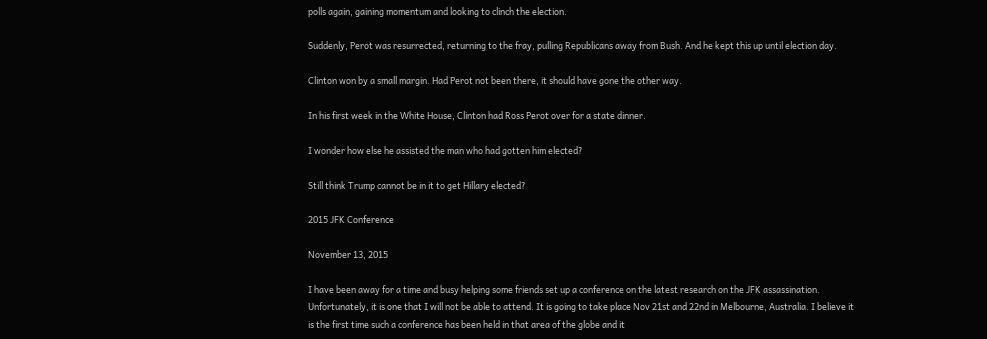polls again, gaining momentum and looking to clinch the election.

Suddenly, Perot was resurrected, returning to the fray, pulling Republicans away from Bush. And he kept this up until election day.

Clinton won by a small margin. Had Perot not been there, it should have gone the other way.

In his first week in the White House, Clinton had Ross Perot over for a state dinner.

I wonder how else he assisted the man who had gotten him elected?

Still think Trump cannot be in it to get Hillary elected?

2015 JFK Conference

November 13, 2015

I have been away for a time and busy helping some friends set up a conference on the latest research on the JFK assassination. Unfortunately, it is one that I will not be able to attend. It is going to take place Nov 21st and 22nd in Melbourne, Australia. I believe it is the first time such a conference has been held in that area of the globe and it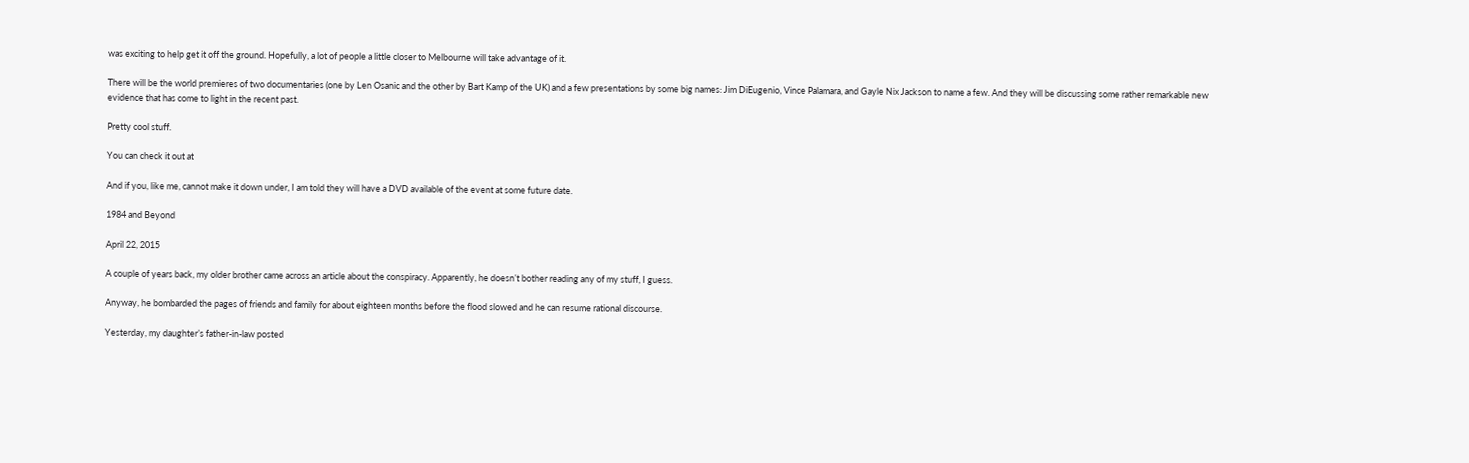was exciting to help get it off the ground. Hopefully, a lot of people a little closer to Melbourne will take advantage of it.

There will be the world premieres of two documentaries (one by Len Osanic and the other by Bart Kamp of the UK) and a few presentations by some big names: Jim DiEugenio, Vince Palamara, and Gayle Nix Jackson to name a few. And they will be discussing some rather remarkable new evidence that has come to light in the recent past.

Pretty cool stuff.

You can check it out at

And if you, like me, cannot make it down under, I am told they will have a DVD available of the event at some future date.

1984 and Beyond

April 22, 2015

A couple of years back, my older brother came across an article about the conspiracy. Apparently, he doesn’t bother reading any of my stuff, I guess.

Anyway, he bombarded the pages of friends and family for about eighteen months before the flood slowed and he can resume rational discourse.

Yesterday, my daughter’s father-in-law posted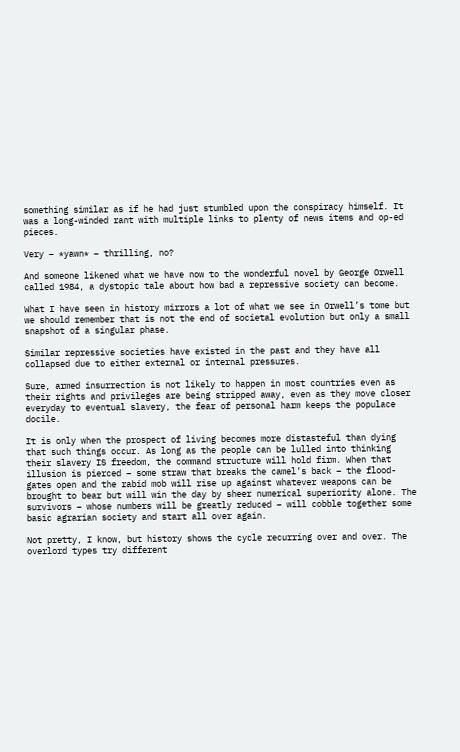something similar as if he had just stumbled upon the conspiracy himself. It was a long-winded rant with multiple links to plenty of news items and op-ed pieces.

Very – *yawn* – thrilling, no?

And someone likened what we have now to the wonderful novel by George Orwell called 1984, a dystopic tale about how bad a repressive society can become.

What I have seen in history mirrors a lot of what we see in Orwell’s tome but we should remember that is not the end of societal evolution but only a small snapshot of a singular phase.

Similar repressive societies have existed in the past and they have all collapsed due to either external or internal pressures.

Sure, armed insurrection is not likely to happen in most countries even as their rights and privileges are being stripped away, even as they move closer everyday to eventual slavery, the fear of personal harm keeps the populace docile.

It is only when the prospect of living becomes more distasteful than dying that such things occur. As long as the people can be lulled into thinking their slavery IS freedom, the command structure will hold firm. When that illusion is pierced – some straw that breaks the camel’s back – the flood-gates open and the rabid mob will rise up against whatever weapons can be brought to bear but will win the day by sheer numerical superiority alone. The survivors – whose numbers will be greatly reduced – will cobble together some basic agrarian society and start all over again.

Not pretty, I know, but history shows the cycle recurring over and over. The overlord types try different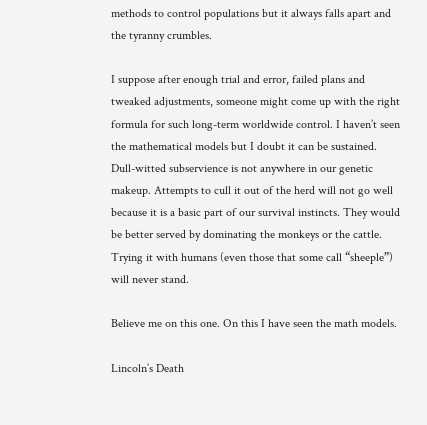methods to control populations but it always falls apart and the tyranny crumbles.

I suppose after enough trial and error, failed plans and tweaked adjustments, someone might come up with the right formula for such long-term worldwide control. I haven’t seen the mathematical models but I doubt it can be sustained. Dull-witted subservience is not anywhere in our genetic makeup. Attempts to cull it out of the herd will not go well because it is a basic part of our survival instincts. They would be better served by dominating the monkeys or the cattle. Trying it with humans (even those that some call “sheeple”) will never stand.

Believe me on this one. On this I have seen the math models.

Lincoln’s Death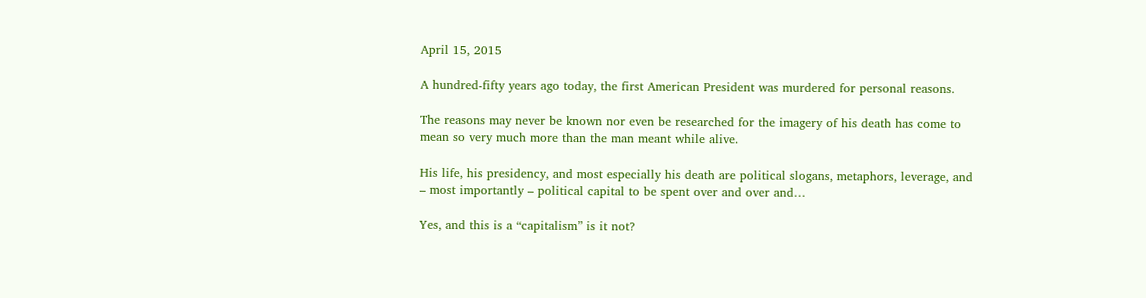April 15, 2015

A hundred-fifty years ago today, the first American President was murdered for personal reasons.

The reasons may never be known nor even be researched for the imagery of his death has come to mean so very much more than the man meant while alive.

His life, his presidency, and most especially his death are political slogans, metaphors, leverage, and – most importantly – political capital to be spent over and over and…

Yes, and this is a “capitalism” is it not?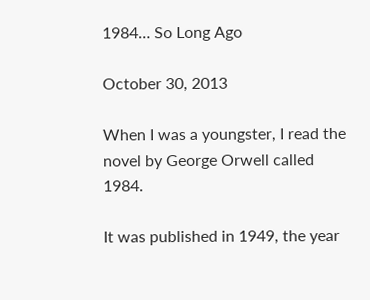1984… So Long Ago

October 30, 2013

When I was a youngster, I read the novel by George Orwell called 1984.

It was published in 1949, the year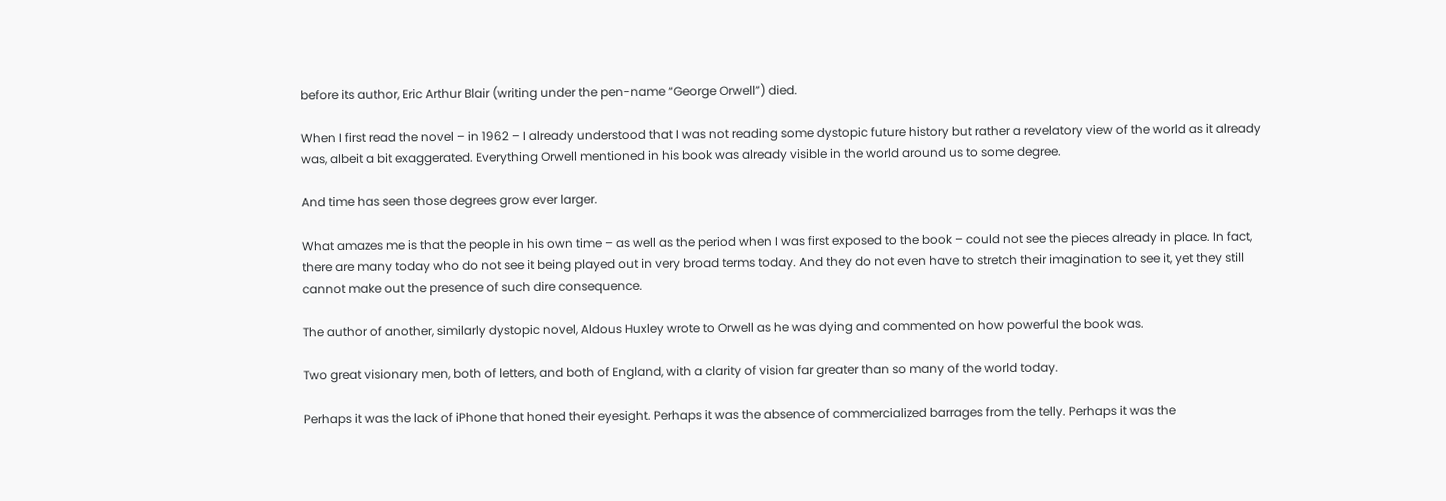before its author, Eric Arthur Blair (writing under the pen-name “George Orwell”) died.

When I first read the novel – in 1962 – I already understood that I was not reading some dystopic future history but rather a revelatory view of the world as it already was, albeit a bit exaggerated. Everything Orwell mentioned in his book was already visible in the world around us to some degree.

And time has seen those degrees grow ever larger.

What amazes me is that the people in his own time – as well as the period when I was first exposed to the book – could not see the pieces already in place. In fact, there are many today who do not see it being played out in very broad terms today. And they do not even have to stretch their imagination to see it, yet they still cannot make out the presence of such dire consequence.

The author of another, similarly dystopic novel, Aldous Huxley wrote to Orwell as he was dying and commented on how powerful the book was.

Two great visionary men, both of letters, and both of England, with a clarity of vision far greater than so many of the world today.

Perhaps it was the lack of iPhone that honed their eyesight. Perhaps it was the absence of commercialized barrages from the telly. Perhaps it was the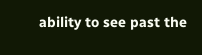ability to see past the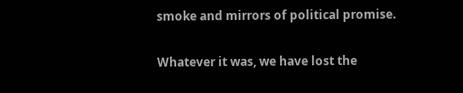smoke and mirrors of political promise.

Whatever it was, we have lost the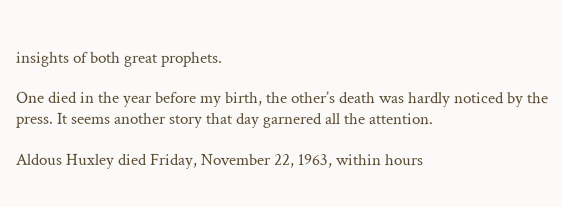insights of both great prophets.

One died in the year before my birth, the other’s death was hardly noticed by the press. It seems another story that day garnered all the attention.

Aldous Huxley died Friday, November 22, 1963, within hours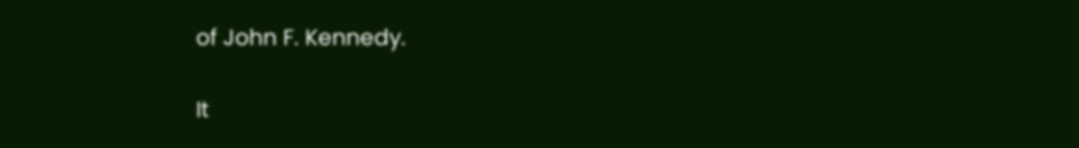of John F. Kennedy.

It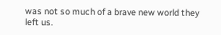was not so much of a brave new world they left us.